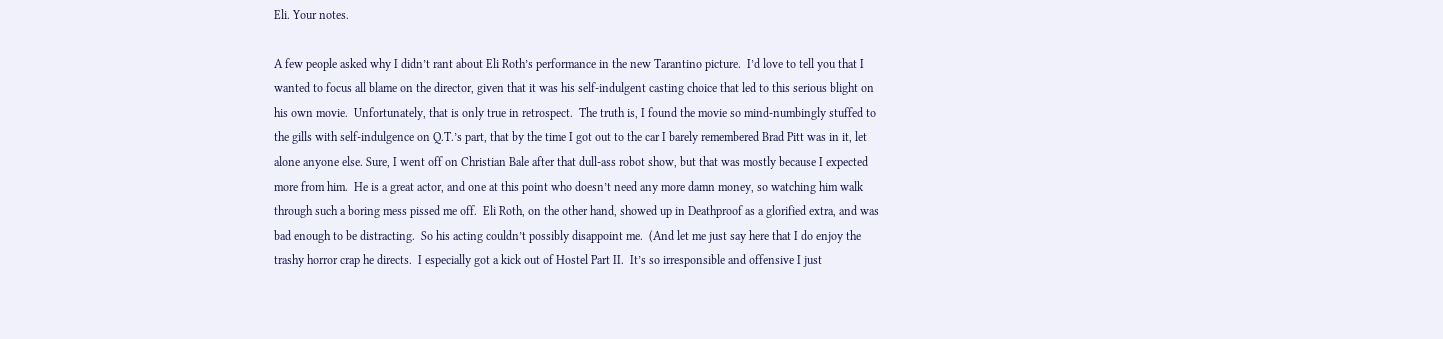Eli. Your notes.

A few people asked why I didn’t rant about Eli Roth’s performance in the new Tarantino picture.  I’d love to tell you that I wanted to focus all blame on the director, given that it was his self-indulgent casting choice that led to this serious blight on his own movie.  Unfortunately, that is only true in retrospect.  The truth is, I found the movie so mind-numbingly stuffed to the gills with self-indulgence on Q.T.’s part, that by the time I got out to the car I barely remembered Brad Pitt was in it, let alone anyone else. Sure, I went off on Christian Bale after that dull-ass robot show, but that was mostly because I expected more from him.  He is a great actor, and one at this point who doesn’t need any more damn money, so watching him walk through such a boring mess pissed me off.  Eli Roth, on the other hand, showed up in Deathproof as a glorified extra, and was bad enough to be distracting.  So his acting couldn’t possibly disappoint me.  (And let me just say here that I do enjoy the trashy horror crap he directs.  I especially got a kick out of Hostel Part II.  It’s so irresponsible and offensive I just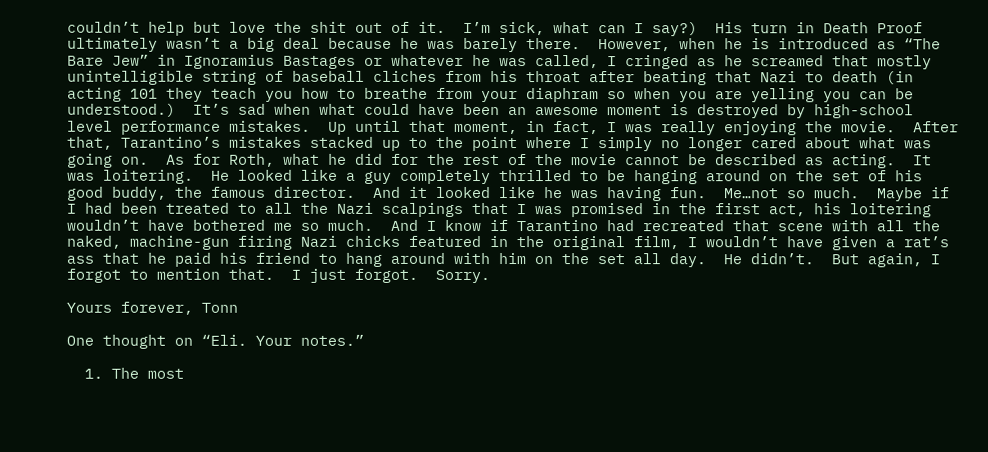couldn’t help but love the shit out of it.  I’m sick, what can I say?)  His turn in Death Proof ultimately wasn’t a big deal because he was barely there.  However, when he is introduced as “The Bare Jew” in Ignoramius Bastages or whatever he was called, I cringed as he screamed that mostly unintelligible string of baseball cliches from his throat after beating that Nazi to death (in acting 101 they teach you how to breathe from your diaphram so when you are yelling you can be understood.)  It’s sad when what could have been an awesome moment is destroyed by high-school level performance mistakes.  Up until that moment, in fact, I was really enjoying the movie.  After that, Tarantino’s mistakes stacked up to the point where I simply no longer cared about what was going on.  As for Roth, what he did for the rest of the movie cannot be described as acting.  It was loitering.  He looked like a guy completely thrilled to be hanging around on the set of his good buddy, the famous director.  And it looked like he was having fun.  Me…not so much.  Maybe if I had been treated to all the Nazi scalpings that I was promised in the first act, his loitering wouldn’t have bothered me so much.  And I know if Tarantino had recreated that scene with all the naked, machine-gun firing Nazi chicks featured in the original film, I wouldn’t have given a rat’s ass that he paid his friend to hang around with him on the set all day.  He didn’t.  But again, I forgot to mention that.  I just forgot.  Sorry.

Yours forever, Tonn

One thought on “Eli. Your notes.”

  1. The most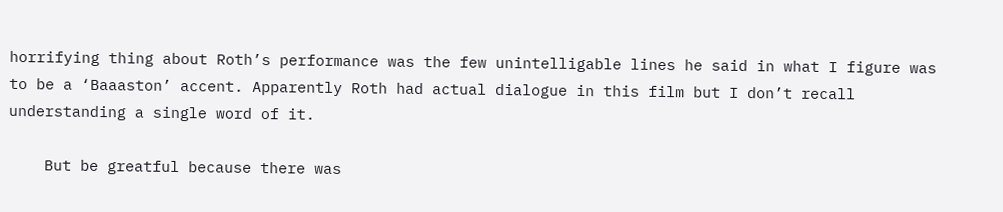horrifying thing about Roth’s performance was the few unintelligable lines he said in what I figure was to be a ‘Baaaston’ accent. Apparently Roth had actual dialogue in this film but I don’t recall understanding a single word of it.

    But be greatful because there was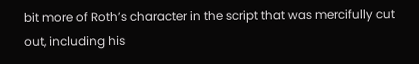bit more of Roth’s character in the script that was mercifully cut out, including his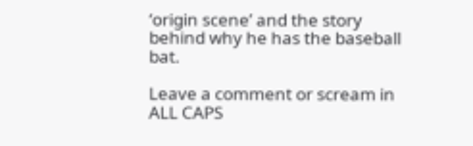‘origin scene’ and the story behind why he has the baseball bat.

Leave a comment or scream in ALL CAPS